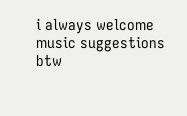i always welcome music suggestions btw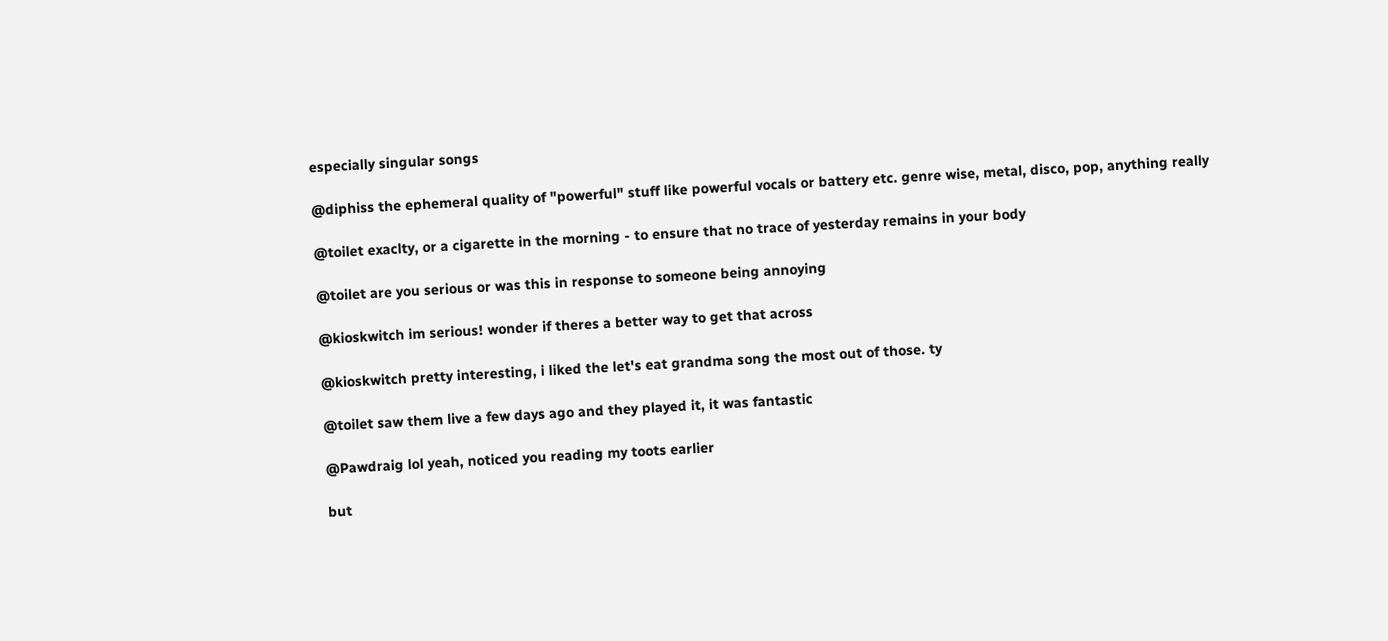especially singular songs

@diphiss the ephemeral quality of "powerful" stuff like powerful vocals or battery etc. genre wise, metal, disco, pop, anything really

@toilet exaclty, or a cigarette in the morning - to ensure that no trace of yesterday remains in your body

@toilet are you serious or was this in response to someone being annoying

@kioskwitch im serious! wonder if theres a better way to get that across

@kioskwitch pretty interesting, i liked the let's eat grandma song the most out of those. ty

@toilet saw them live a few days ago and they played it, it was fantastic

@Pawdraig lol yeah, noticed you reading my toots earlier

but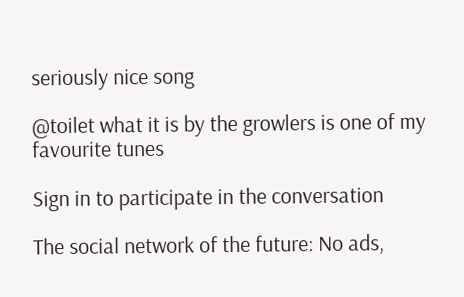seriously nice song

@toilet what it is by the growlers is one of my favourite tunes

Sign in to participate in the conversation

The social network of the future: No ads,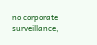no corporate surveillance,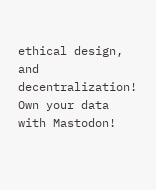ethical design, and decentralization! Own your data with Mastodon!